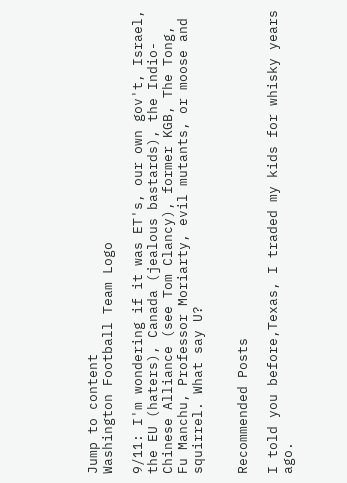Jump to content
Washington Football Team Logo

9/11: I'm wondering if it was ET's, our own gov't, Israel, the EU (haters), Canada (jealous bastards), the Indio-Chinese Alliance (see Tom Clancy), former KGB, The Tong, Fu Manchu, Professor Moriarty, evil mutants, or moose and squirrel. What say U?


Recommended Posts

I told you before,Texas, I traded my kids for whisky years ago.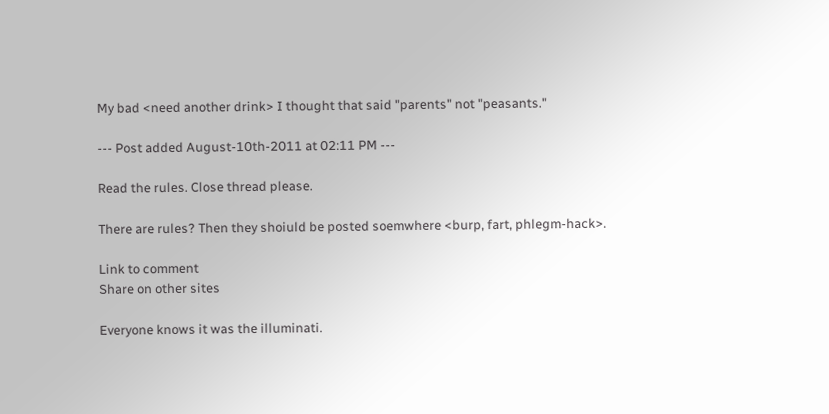My bad <need another drink> I thought that said "parents" not "peasants."

--- Post added August-10th-2011 at 02:11 PM ---

Read the rules. Close thread please.

There are rules? Then they shoiuld be posted soemwhere <burp, fart, phlegm-hack>.

Link to comment
Share on other sites

Everyone knows it was the illuminati.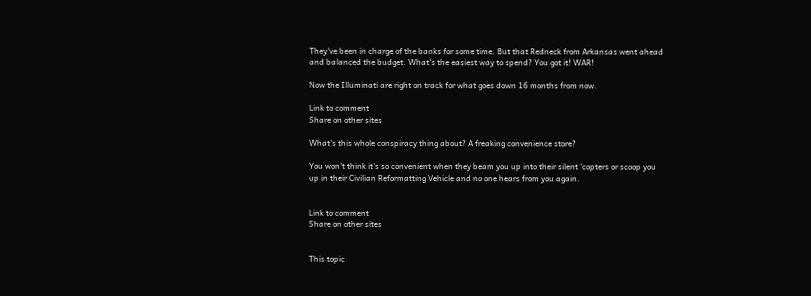They've been in charge of the banks for some time. But that Redneck from Arkansas went ahead and balanced the budget. What's the easiest way to spend? You got it! WAR!

Now the Illuminati are right on track for what goes down 16 months from now.

Link to comment
Share on other sites

What's this whole conspiracy thing about? A freaking convenience store?

You won't think it's so convenient when they beam you up into their silent 'copters or scoop you up in their Civilian Reformatting Vehicle and no one hears from you again.


Link to comment
Share on other sites


This topic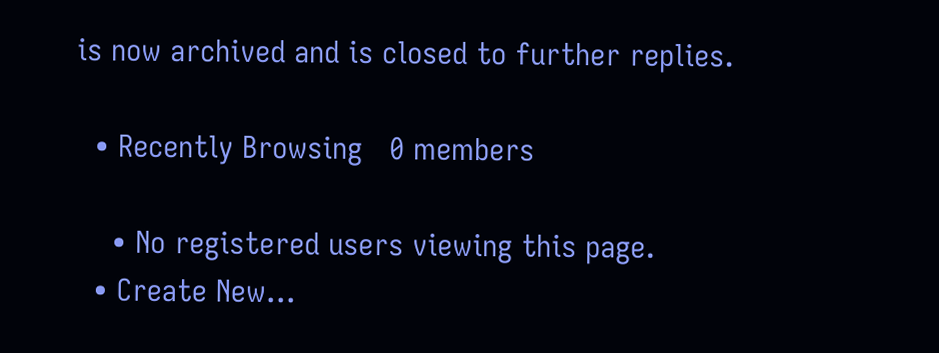is now archived and is closed to further replies.

  • Recently Browsing   0 members

    • No registered users viewing this page.
  • Create New...